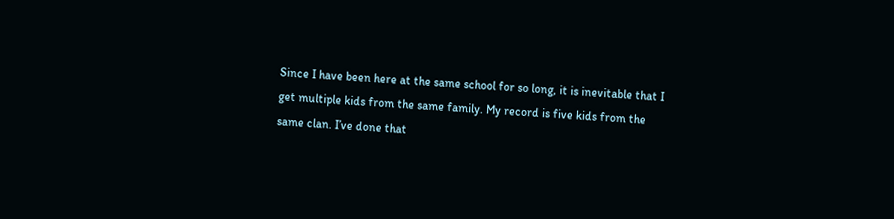Since I have been here at the same school for so long, it is inevitable that I get multiple kids from the same family. My record is five kids from the same clan. I’ve done that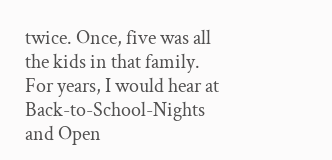twice. Once, five was all the kids in that family. For years, I would hear at Back-to-School-Nights and Open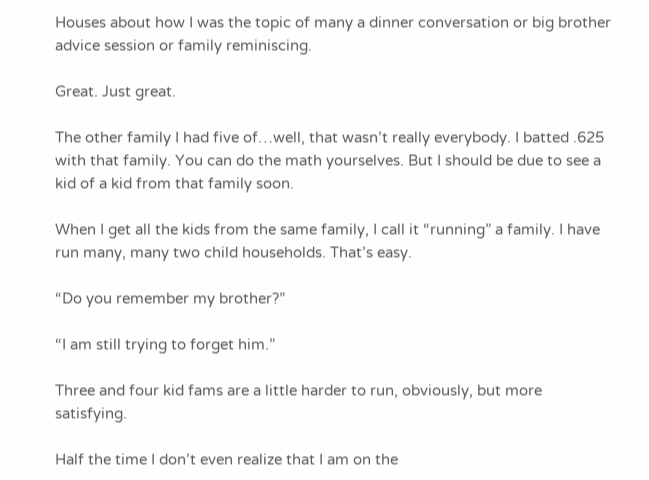Houses about how I was the topic of many a dinner conversation or big brother advice session or family reminiscing.

Great. Just great.

The other family I had five of…well, that wasn’t really everybody. I batted .625 with that family. You can do the math yourselves. But I should be due to see a kid of a kid from that family soon.

When I get all the kids from the same family, I call it “running” a family. I have run many, many two child households. That’s easy.

“Do you remember my brother?”

“I am still trying to forget him.”

Three and four kid fams are a little harder to run, obviously, but more satisfying.

Half the time I don’t even realize that I am on the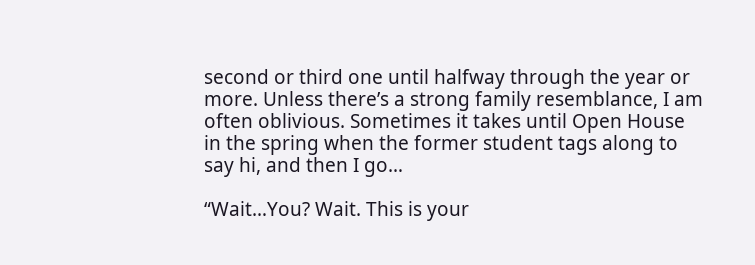second or third one until halfway through the year or more. Unless there’s a strong family resemblance, I am often oblivious. Sometimes it takes until Open House in the spring when the former student tags along to say hi, and then I go…

“Wait…You? Wait. This is your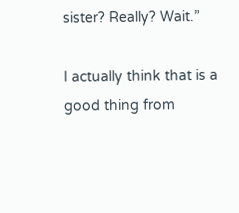sister? Really? Wait.”

I actually think that is a good thing from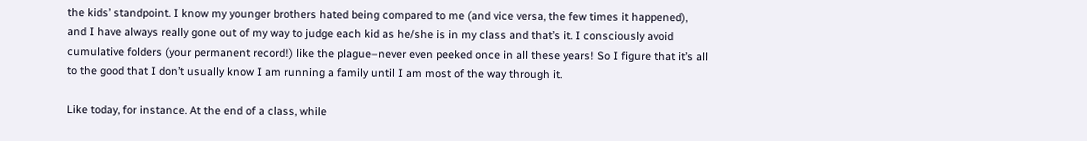the kids’ standpoint. I know my younger brothers hated being compared to me (and vice versa, the few times it happened), and I have always really gone out of my way to judge each kid as he/she is in my class and that’s it. I consciously avoid cumulative folders (your permanent record!) like the plague–never even peeked once in all these years! So I figure that it’s all to the good that I don’t usually know I am running a family until I am most of the way through it.

Like today, for instance. At the end of a class, while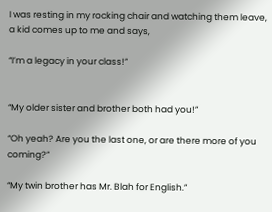I was resting in my rocking chair and watching them leave, a kid comes up to me and says,

“I’m a legacy in your class!”


“My older sister and brother both had you!”

“Oh yeah? Are you the last one, or are there more of you coming?”

“My twin brother has Mr. Blah for English.”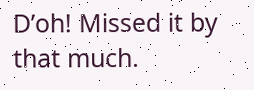D’oh! Missed it by that much.